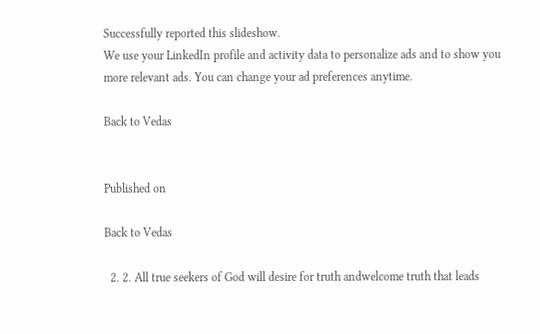Successfully reported this slideshow.
We use your LinkedIn profile and activity data to personalize ads and to show you more relevant ads. You can change your ad preferences anytime.

Back to Vedas


Published on

Back to Vedas

  2. 2. All true seekers of God will desire for truth andwelcome truth that leads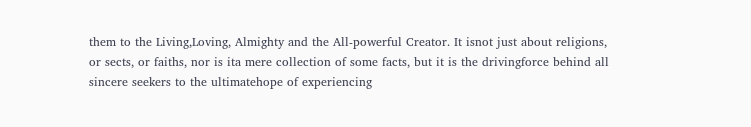them to the Living,Loving, Almighty and the All-powerful Creator. It isnot just about religions, or sects, or faiths, nor is ita mere collection of some facts, but it is the drivingforce behind all sincere seekers to the ultimatehope of experiencing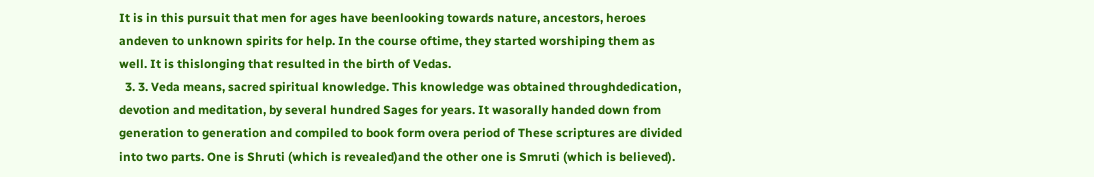It is in this pursuit that men for ages have beenlooking towards nature, ancestors, heroes andeven to unknown spirits for help. In the course oftime, they started worshiping them as well. It is thislonging that resulted in the birth of Vedas.
  3. 3. Veda means, sacred spiritual knowledge. This knowledge was obtained throughdedication, devotion and meditation, by several hundred Sages for years. It wasorally handed down from generation to generation and compiled to book form overa period of These scriptures are divided into two parts. One is Shruti (which is revealed)and the other one is Smruti (which is believed).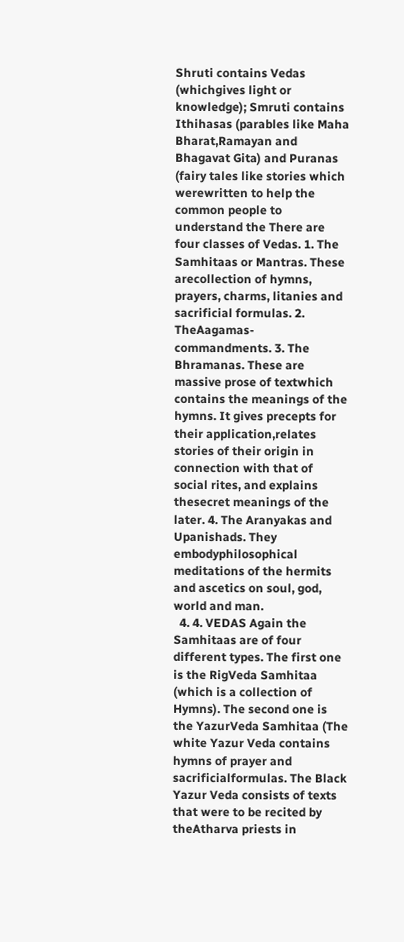Shruti contains Vedas (whichgives light or knowledge); Smruti contains Ithihasas (parables like Maha Bharat,Ramayan and Bhagavat Gita) and Puranas (fairy tales like stories which werewritten to help the common people to understand the There are four classes of Vedas. 1. The Samhitaas or Mantras. These arecollection of hymns, prayers, charms, litanies and sacrificial formulas. 2. TheAagamas- commandments. 3. The Bhramanas. These are massive prose of textwhich contains the meanings of the hymns. It gives precepts for their application,relates stories of their origin in connection with that of social rites, and explains thesecret meanings of the later. 4. The Aranyakas and Upanishads. They embodyphilosophical meditations of the hermits and ascetics on soul, god, world and man.
  4. 4. VEDAS Again the Samhitaas are of four different types. The first one is the RigVeda Samhitaa (which is a collection of Hymns). The second one is the YazurVeda Samhitaa (The white Yazur Veda contains hymns of prayer and sacrificialformulas. The Black Yazur Veda consists of texts that were to be recited by theAtharva priests in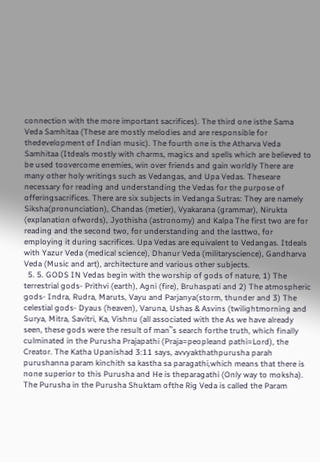connection with the more important sacrifices). The third one isthe Sama Veda Samhitaa (These are mostly melodies and are responsible for thedevelopment of Indian music). The fourth one is the Atharva Veda Samhitaa (Itdeals mostly with charms, magics and spells which are believed to be used toovercome enemies, win over friends and gain worldly There are many other holy writings such as Vedangas, and Upa Vedas. Theseare necessary for reading and understanding the Vedas for the purpose of offeringsacrifices. There are six subjects in Vedanga Sutras: They are namely Siksha(pronunciation), Chandas (metier), Vyakarana (grammar), Nirukta (explanation ofwords), Jyothisha (astronomy) and Kalpa The first two are for reading and the second two, for understanding and the lasttwo, for employing it during sacrifices. Upa Vedas are equivalent to Vedangas. Itdeals with Yazur Veda (medical science), Dhanur Veda (militaryscience), Gandharva Veda (Music and art), architecture and various other subjects.
  5. 5. GODS IN Vedas begin with the worship of gods of nature, 1) The terrestrial gods- Prithvi (earth), Agni (fire), Bruhaspati and 2) The atmospheric gods- Indra, Rudra, Maruts, Vayu and Parjanya(storm, thunder and 3) The celestial gods- Dyaus (heaven), Varuna, Ushas & Asvins (twilightmorning and Surya, Mitra, Savitri, Ka, Vishnu (all associated with the As we have already seen, these gods were the result of man‟s search forthe truth, which finally culminated in the Purusha Prajapathi (Praja=peopleand pathi=Lord), the Creator. The Katha Upanishad 3:11 says, avvyakthathpurusha parah purushanna param kinchith sa kastha sa paragathi,which means that there is none superior to this Purusha and He is theparagathi (Only way to moksha). The Purusha in the Purusha Shuktam ofthe Rig Veda is called the Param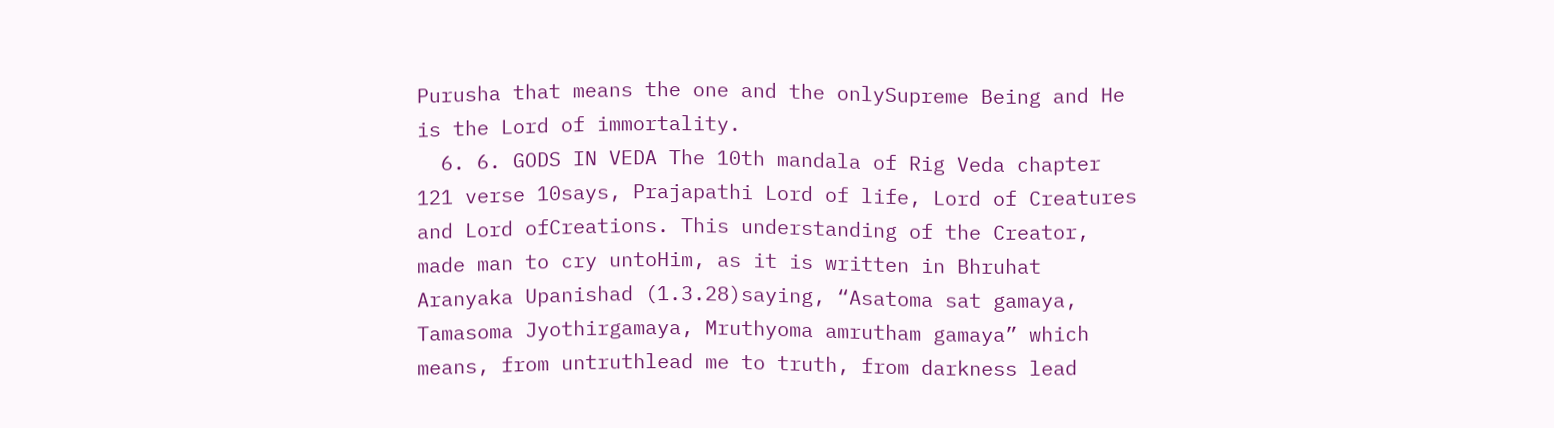Purusha that means the one and the onlySupreme Being and He is the Lord of immortality.
  6. 6. GODS IN VEDA The 10th mandala of Rig Veda chapter 121 verse 10says, Prajapathi Lord of life, Lord of Creatures and Lord ofCreations. This understanding of the Creator, made man to cry untoHim, as it is written in Bhruhat Aranyaka Upanishad (1.3.28)saying, “Asatoma sat gamaya, Tamasoma Jyothirgamaya, Mruthyoma amrutham gamaya” which means, from untruthlead me to truth, from darkness lead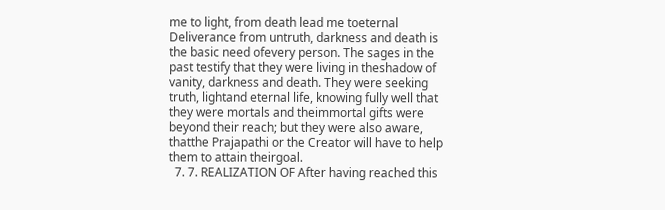me to light, from death lead me toeternal Deliverance from untruth, darkness and death is the basic need ofevery person. The sages in the past testify that they were living in theshadow of vanity, darkness and death. They were seeking truth, lightand eternal life, knowing fully well that they were mortals and theimmortal gifts were beyond their reach; but they were also aware, thatthe Prajapathi or the Creator will have to help them to attain theirgoal.
  7. 7. REALIZATION OF After having reached this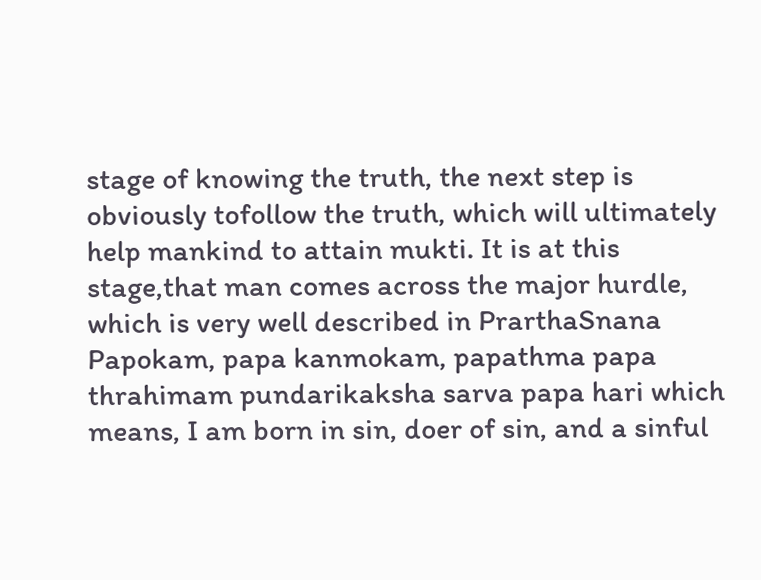stage of knowing the truth, the next step is obviously tofollow the truth, which will ultimately help mankind to attain mukti. It is at this stage,that man comes across the major hurdle, which is very well described in PrarthaSnana Papokam, papa kanmokam, papathma papa thrahimam pundarikaksha sarva papa hari which means, I am born in sin, doer of sin, and a sinful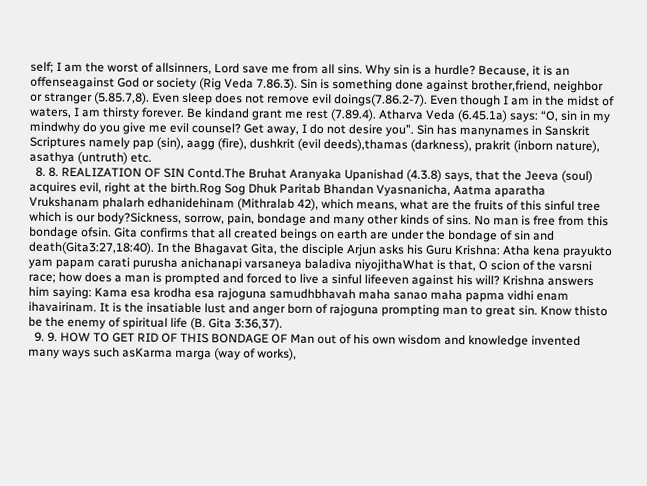self; I am the worst of allsinners, Lord save me from all sins. Why sin is a hurdle? Because, it is an offenseagainst God or society (Rig Veda 7.86.3). Sin is something done against brother,friend, neighbor or stranger (5.85.7,8). Even sleep does not remove evil doings(7.86.2-7). Even though I am in the midst of waters, I am thirsty forever. Be kindand grant me rest (7.89.4). Atharva Veda (6.45.1a) says: “O, sin in my mindwhy do you give me evil counsel? Get away, I do not desire you”. Sin has manynames in Sanskrit Scriptures namely pap (sin), aagg (fire), dushkrit (evil deeds),thamas (darkness), prakrit (inborn nature), asathya (untruth) etc.
  8. 8. REALIZATION OF SIN Contd.The Bruhat Aranyaka Upanishad (4.3.8) says, that the Jeeva (soul) acquires evil, right at the birth.Rog Sog Dhuk Paritab Bhandan Vyasnanicha, Aatma aparatha Vrukshanam phalarh edhanidehinam (Mithralab 42), which means, what are the fruits of this sinful tree which is our body?Sickness, sorrow, pain, bondage and many other kinds of sins. No man is free from this bondage ofsin. Gita confirms that all created beings on earth are under the bondage of sin and death(Gita3:27,18:40). In the Bhagavat Gita, the disciple Arjun asks his Guru Krishna: Atha kena prayukto yam papam carati purusha anichanapi varsaneya baladiva niyojithaWhat is that, O scion of the varsni race; how does a man is prompted and forced to live a sinful lifeeven against his will? Krishna answers him saying: Kama esa krodha esa rajoguna samudhbhavah maha sanao maha papma vidhi enam ihavairinam. It is the insatiable lust and anger born of rajoguna prompting man to great sin. Know thisto be the enemy of spiritual life (B. Gita 3:36,37).
  9. 9. HOW TO GET RID OF THIS BONDAGE OF Man out of his own wisdom and knowledge invented many ways such asKarma marga (way of works),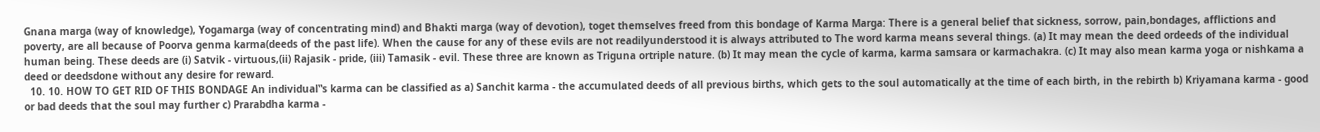Gnana marga (way of knowledge), Yogamarga (way of concentrating mind) and Bhakti marga (way of devotion), toget themselves freed from this bondage of Karma Marga: There is a general belief that sickness, sorrow, pain,bondages, afflictions and poverty, are all because of Poorva genma karma(deeds of the past life). When the cause for any of these evils are not readilyunderstood it is always attributed to The word karma means several things. (a) It may mean the deed ordeeds of the individual human being. These deeds are (i) Satvik - virtuous,(ii) Rajasik - pride, (iii) Tamasik - evil. These three are known as Triguna ortriple nature. (b) It may mean the cycle of karma, karma samsara or karmachakra. (c) It may also mean karma yoga or nishkama a deed or deedsdone without any desire for reward.
  10. 10. HOW TO GET RID OF THIS BONDAGE An individual‟s karma can be classified as a) Sanchit karma - the accumulated deeds of all previous births, which gets to the soul automatically at the time of each birth, in the rebirth b) Kriyamana karma - good or bad deeds that the soul may further c) Prarabdha karma -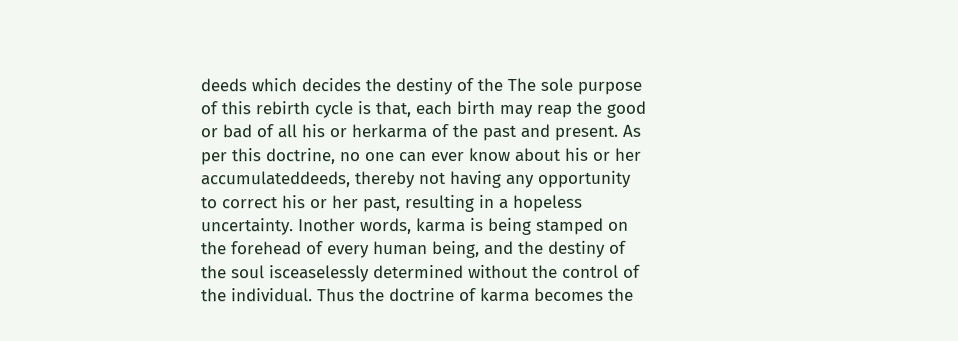deeds which decides the destiny of the The sole purpose of this rebirth cycle is that, each birth may reap the good or bad of all his or herkarma of the past and present. As per this doctrine, no one can ever know about his or her accumulateddeeds, thereby not having any opportunity to correct his or her past, resulting in a hopeless uncertainty. Inother words, karma is being stamped on the forehead of every human being, and the destiny of the soul isceaselessly determined without the control of the individual. Thus the doctrine of karma becomes the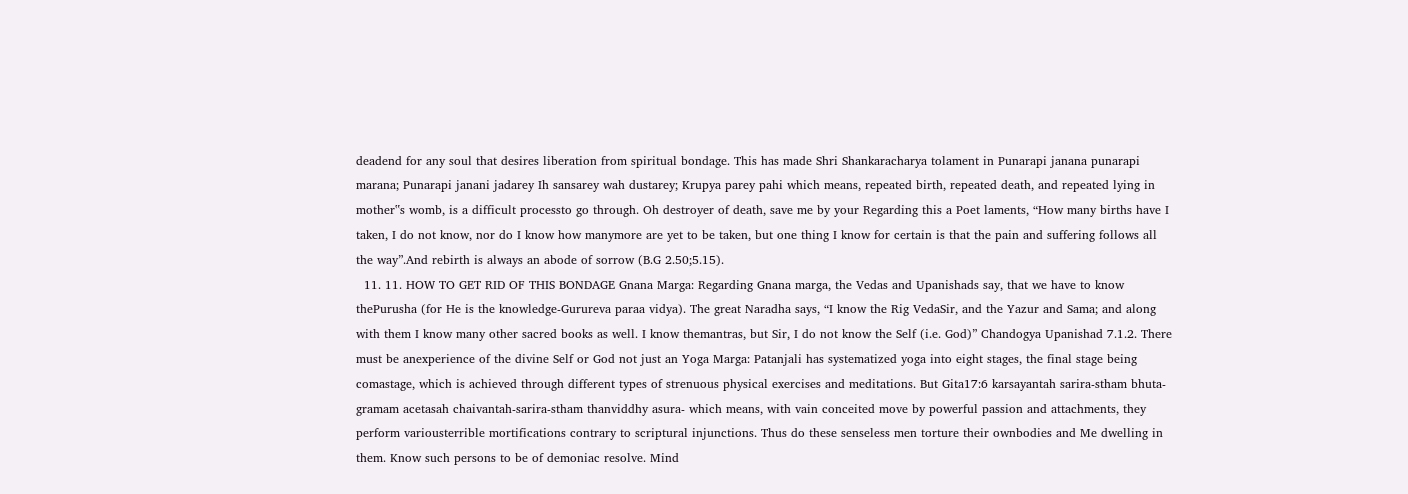deadend for any soul that desires liberation from spiritual bondage. This has made Shri Shankaracharya tolament in Punarapi janana punarapi marana; Punarapi janani jadarey Ih sansarey wah dustarey; Krupya parey pahi which means, repeated birth, repeated death, and repeated lying in mother‟s womb, is a difficult processto go through. Oh destroyer of death, save me by your Regarding this a Poet laments, “How many births have I taken, I do not know, nor do I know how manymore are yet to be taken, but one thing I know for certain is that the pain and suffering follows all the way”.And rebirth is always an abode of sorrow (B.G 2.50;5.15).
  11. 11. HOW TO GET RID OF THIS BONDAGE Gnana Marga: Regarding Gnana marga, the Vedas and Upanishads say, that we have to know thePurusha (for He is the knowledge-Gurureva paraa vidya). The great Naradha says, “I know the Rig VedaSir, and the Yazur and Sama; and along with them I know many other sacred books as well. I know themantras, but Sir, I do not know the Self (i.e. God)” Chandogya Upanishad 7.1.2. There must be anexperience of the divine Self or God not just an Yoga Marga: Patanjali has systematized yoga into eight stages, the final stage being comastage, which is achieved through different types of strenuous physical exercises and meditations. But Gita17:6 karsayantah sarira-stham bhuta-gramam acetasah chaivantah-sarira-stham thanviddhy asura- which means, with vain conceited move by powerful passion and attachments, they perform variousterrible mortifications contrary to scriptural injunctions. Thus do these senseless men torture their ownbodies and Me dwelling in them. Know such persons to be of demoniac resolve. Mind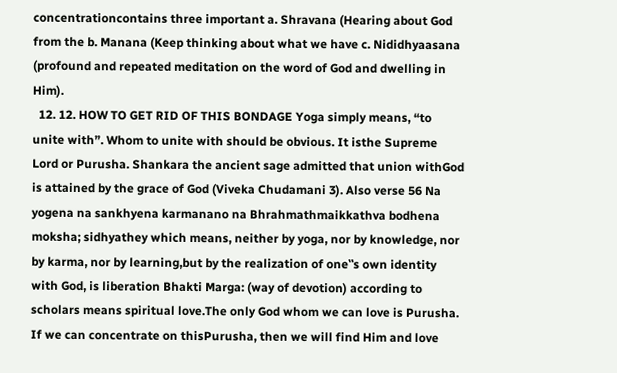concentrationcontains three important a. Shravana (Hearing about God from the b. Manana (Keep thinking about what we have c. Nididhyaasana (profound and repeated meditation on the word of God and dwelling in Him).
  12. 12. HOW TO GET RID OF THIS BONDAGE Yoga simply means, “to unite with”. Whom to unite with should be obvious. It isthe Supreme Lord or Purusha. Shankara the ancient sage admitted that union withGod is attained by the grace of God (Viveka Chudamani 3). Also verse 56 Na yogena na sankhyena karmanano na Bhrahmathmaikkathva bodhena moksha; sidhyathey which means, neither by yoga, nor by knowledge, nor by karma, nor by learning,but by the realization of one‟s own identity with God, is liberation Bhakti Marga: (way of devotion) according to scholars means spiritual love.The only God whom we can love is Purusha. If we can concentrate on thisPurusha, then we will find Him and love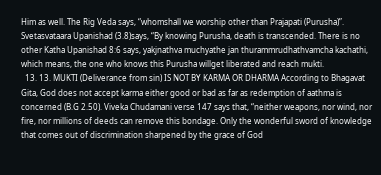Him as well. The Rig Veda says, “whomshall we worship other than Prajapati (Purusha)”. Svetasvataara Upanishad (3.8)says, “By knowing Purusha, death is transcended. There is no other Katha Upanishad 8:6 says, yakjnathva muchyathe jan thurammrudhathvamcha kachathi, which means, the one who knows this Purusha willget liberated and reach mukti.
  13. 13. MUKTI (Deliverance from sin) IS NOT BY KARMA OR DHARMA According to Bhagavat Gita, God does not accept karma either good or bad as far as redemption of aathma is concerned (B.G 2.50). Viveka Chudamani verse 147 says that, “neither weapons, nor wind, nor fire, nor millions of deeds can remove this bondage. Only the wonderful sword of knowledge that comes out of discrimination sharpened by the grace of God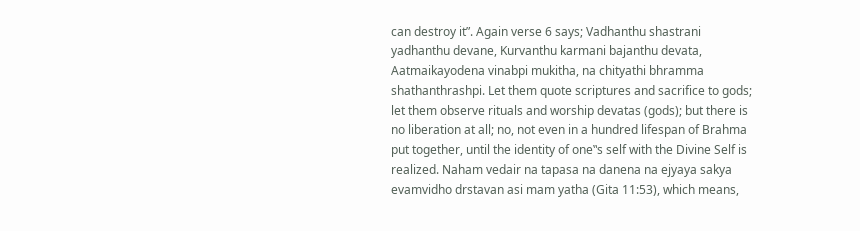can destroy it”. Again verse 6 says; Vadhanthu shastrani yadhanthu devane, Kurvanthu karmani bajanthu devata, Aatmaikayodena vinabpi mukitha, na chityathi bhramma shathanthrashpi. Let them quote scriptures and sacrifice to gods; let them observe rituals and worship devatas (gods); but there is no liberation at all; no, not even in a hundred lifespan of Brahma put together, until the identity of one‟s self with the Divine Self is realized. Naham vedair na tapasa na danena na ejyaya sakya evamvidho drstavan asi mam yatha (Gita 11:53), which means,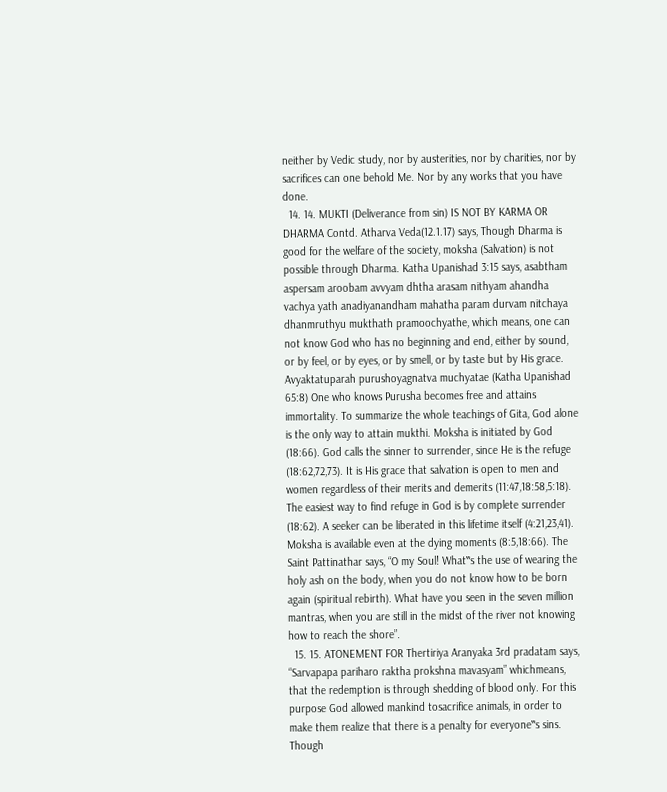neither by Vedic study, nor by austerities, nor by charities, nor by sacrifices can one behold Me. Nor by any works that you have done.
  14. 14. MUKTI (Deliverance from sin) IS NOT BY KARMA OR DHARMA Contd. Atharva Veda(12.1.17) says, Though Dharma is good for the welfare of the society, moksha (Salvation) is not possible through Dharma. Katha Upanishad 3:15 says, asabtham aspersam aroobam avvyam dhtha arasam nithyam ahandha vachya yath anadiyanandham mahatha param durvam nitchaya dhanmruthyu mukthath pramoochyathe, which means, one can not know God who has no beginning and end, either by sound, or by feel, or by eyes, or by smell, or by taste but by His grace. Avyaktatuparah purushoyagnatva muchyatae (Katha Upanishad 65:8) One who knows Purusha becomes free and attains immortality. To summarize the whole teachings of Gita, God alone is the only way to attain mukthi. Moksha is initiated by God (18:66). God calls the sinner to surrender, since He is the refuge (18:62,72,73). It is His grace that salvation is open to men and women regardless of their merits and demerits (11:47,18:58,5:18). The easiest way to find refuge in God is by complete surrender (18:62). A seeker can be liberated in this lifetime itself (4:21,23,41). Moksha is available even at the dying moments (8:5,18:66). The Saint Pattinathar says, “O my Soul! What‟s the use of wearing the holy ash on the body, when you do not know how to be born again (spiritual rebirth). What have you seen in the seven million mantras, when you are still in the midst of the river not knowing how to reach the shore”.
  15. 15. ATONEMENT FOR Thertiriya Aranyaka 3rd pradatam says, “Sarvapapa pariharo raktha prokshna mavasyam” whichmeans, that the redemption is through shedding of blood only. For this purpose God allowed mankind tosacrifice animals, in order to make them realize that there is a penalty for everyone‟s sins. Though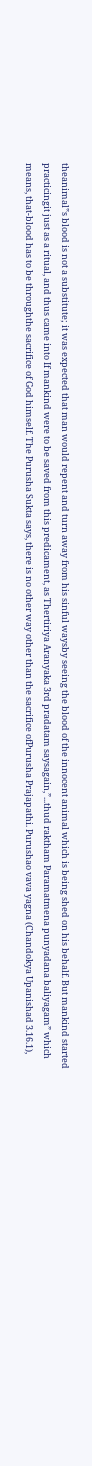theanimal‟s blood is not a substitute; it was expected that man would repent and turn away from his sinful waysby seeing the blood of the innocent animal which is being shed on his behalf. But mankind started practicingit just as a ritual, and thus came into If mankind were to be saved from this predicament, as Thertiriya Aranyaka 3rd pradatam saysagain,”...thud raktham Paramatmena punyadana baliyagam” which means, that-blood has to be throughthe sacrifice of God himself. The Purusha Sukta says, there is no other way other than the sacrifice ofPurusha Prajapathi. Purushao vava yagna (Chandokya Upanishad 3.16.1),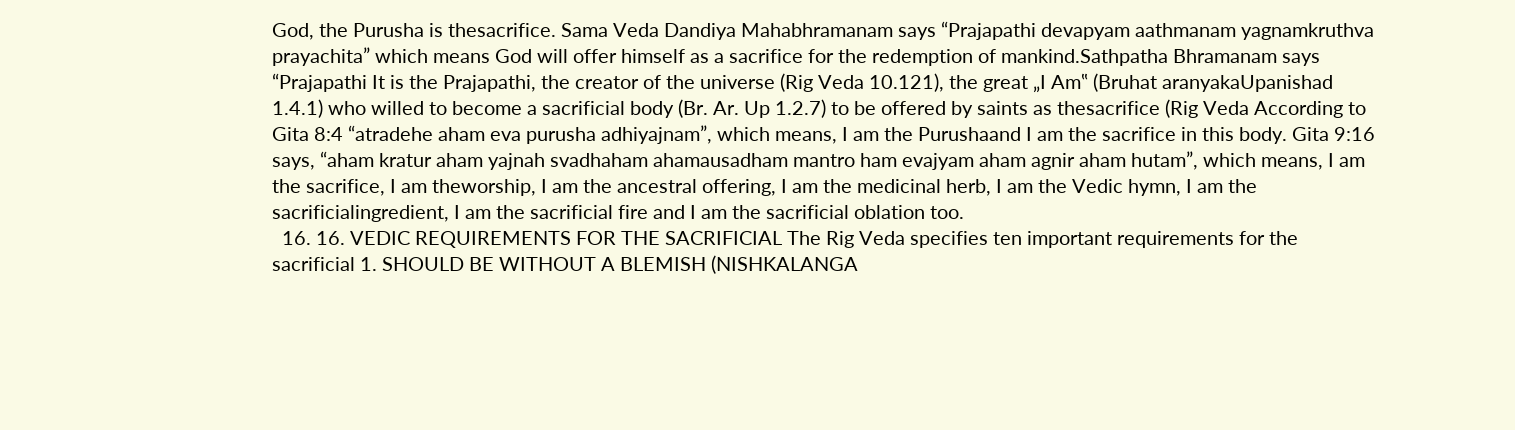God, the Purusha is thesacrifice. Sama Veda Dandiya Mahabhramanam says “Prajapathi devapyam aathmanam yagnamkruthva prayachita” which means God will offer himself as a sacrifice for the redemption of mankind.Sathpatha Bhramanam says “Prajapathi It is the Prajapathi, the creator of the universe (Rig Veda 10.121), the great „I Am‟ (Bruhat aranyakaUpanishad 1.4.1) who willed to become a sacrificial body (Br. Ar. Up 1.2.7) to be offered by saints as thesacrifice (Rig Veda According to Gita 8:4 “atradehe aham eva purusha adhiyajnam”, which means, I am the Purushaand I am the sacrifice in this body. Gita 9:16 says, “aham kratur aham yajnah svadhaham ahamausadham mantro ham evajyam aham agnir aham hutam”, which means, I am the sacrifice, I am theworship, I am the ancestral offering, I am the medicinal herb, I am the Vedic hymn, I am the sacrificialingredient, I am the sacrificial fire and I am the sacrificial oblation too.
  16. 16. VEDIC REQUIREMENTS FOR THE SACRIFICIAL The Rig Veda specifies ten important requirements for the sacrificial 1. SHOULD BE WITHOUT A BLEMISH (NISHKALANGA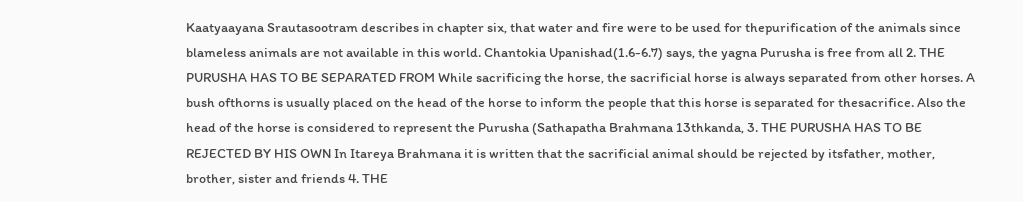Kaatyaayana Srautasootram describes in chapter six, that water and fire were to be used for thepurification of the animals since blameless animals are not available in this world. Chantokia Upanishad(1.6-6.7) says, the yagna Purusha is free from all 2. THE PURUSHA HAS TO BE SEPARATED FROM While sacrificing the horse, the sacrificial horse is always separated from other horses. A bush ofthorns is usually placed on the head of the horse to inform the people that this horse is separated for thesacrifice. Also the head of the horse is considered to represent the Purusha (Sathapatha Brahmana 13thkanda, 3. THE PURUSHA HAS TO BE REJECTED BY HIS OWN In Itareya Brahmana it is written that the sacrificial animal should be rejected by itsfather, mother, brother, sister and friends 4. THE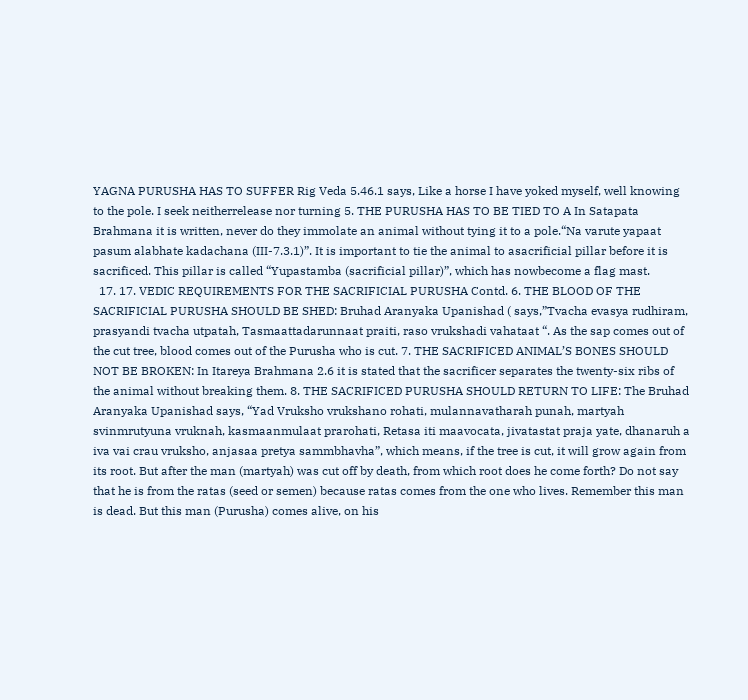YAGNA PURUSHA HAS TO SUFFER Rig Veda 5.46.1 says, Like a horse I have yoked myself, well knowing to the pole. I seek neitherrelease nor turning 5. THE PURUSHA HAS TO BE TIED TO A In Satapata Brahmana it is written, never do they immolate an animal without tying it to a pole.“Na varute yapaat pasum alabhate kadachana (III-7.3.1)”. It is important to tie the animal to asacrificial pillar before it is sacrificed. This pillar is called “Yupastamba (sacrificial pillar)”, which has nowbecome a flag mast.
  17. 17. VEDIC REQUIREMENTS FOR THE SACRIFICIAL PURUSHA Contd. 6. THE BLOOD OF THE SACRIFICIAL PURUSHA SHOULD BE SHED: Bruhad Aranyaka Upanishad ( says,”Tvacha evasya rudhiram, prasyandi tvacha utpatah, Tasmaattadarunnaat praiti, raso vrukshadi vahataat “. As the sap comes out of the cut tree, blood comes out of the Purusha who is cut. 7. THE SACRIFICED ANIMAL’S BONES SHOULD NOT BE BROKEN: In Itareya Brahmana 2.6 it is stated that the sacrificer separates the twenty-six ribs of the animal without breaking them. 8. THE SACRIFICED PURUSHA SHOULD RETURN TO LIFE: The Bruhad Aranyaka Upanishad says, “Yad Vruksho vrukshano rohati, mulannavatharah punah, martyah svinmrutyuna vruknah, kasmaanmulaat prarohati, Retasa iti maavocata, jivatastat praja yate, dhanaruh a iva vai crau vruksho, anjasaa pretya sammbhavha”, which means, if the tree is cut, it will grow again from its root. But after the man (martyah) was cut off by death, from which root does he come forth? Do not say that he is from the ratas (seed or semen) because ratas comes from the one who lives. Remember this man is dead. But this man (Purusha) comes alive, on his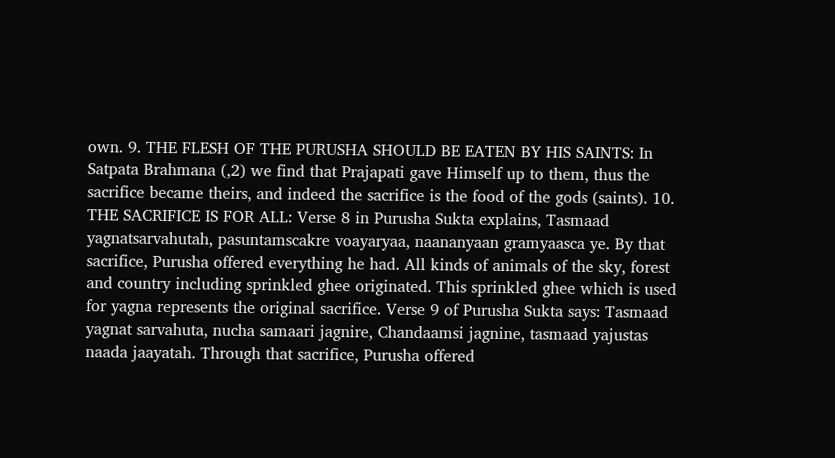own. 9. THE FLESH OF THE PURUSHA SHOULD BE EATEN BY HIS SAINTS: In Satpata Brahmana (,2) we find that Prajapati gave Himself up to them, thus the sacrifice became theirs, and indeed the sacrifice is the food of the gods (saints). 10. THE SACRIFICE IS FOR ALL: Verse 8 in Purusha Sukta explains, Tasmaad yagnatsarvahutah, pasuntamscakre voayaryaa, naananyaan gramyaasca ye. By that sacrifice, Purusha offered everything he had. All kinds of animals of the sky, forest and country including sprinkled ghee originated. This sprinkled ghee which is used for yagna represents the original sacrifice. Verse 9 of Purusha Sukta says: Tasmaad yagnat sarvahuta, nucha samaari jagnire, Chandaamsi jagnine, tasmaad yajustas naada jaayatah. Through that sacrifice, Purusha offered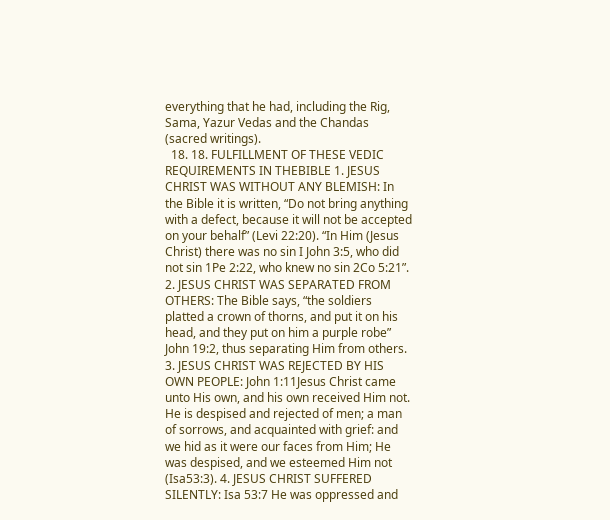everything that he had, including the Rig, Sama, Yazur Vedas and the Chandas (sacred writings).
  18. 18. FULFILLMENT OF THESE VEDIC REQUIREMENTS IN THEBIBLE 1. JESUS CHRIST WAS WITHOUT ANY BLEMISH: In the Bible it is written, “Do not bring anything with a defect, because it will not be accepted on your behalf” (Levi 22:20). “In Him (Jesus Christ) there was no sin I John 3:5, who did not sin 1Pe 2:22, who knew no sin 2Co 5:21”. 2. JESUS CHRIST WAS SEPARATED FROM OTHERS: The Bible says, “the soldiers platted a crown of thorns, and put it on his head, and they put on him a purple robe” John 19:2, thus separating Him from others. 3. JESUS CHRIST WAS REJECTED BY HIS OWN PEOPLE: John 1:11Jesus Christ came unto His own, and his own received Him not. He is despised and rejected of men; a man of sorrows, and acquainted with grief: and we hid as it were our faces from Him; He was despised, and we esteemed Him not (Isa53:3). 4. JESUS CHRIST SUFFERED SILENTLY: Isa 53:7 He was oppressed and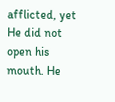afflicted, yet He did not open his mouth. He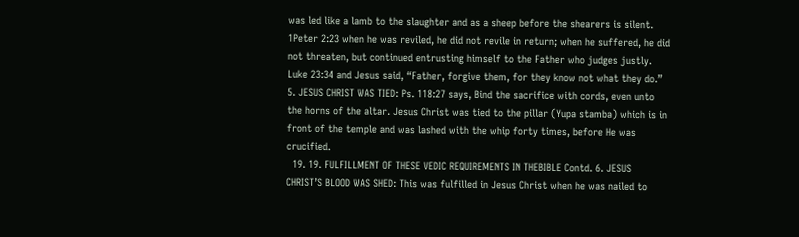was led like a lamb to the slaughter and as a sheep before the shearers is silent. 1Peter 2:23 when he was reviled, he did not revile in return; when he suffered, he did not threaten, but continued entrusting himself to the Father who judges justly. Luke 23:34 and Jesus said, “Father, forgive them, for they know not what they do.” 5. JESUS CHRIST WAS TIED: Ps. 118:27 says, Bind the sacrifice with cords, even unto the horns of the altar. Jesus Christ was tied to the pillar (Yupa stamba) which is in front of the temple and was lashed with the whip forty times, before He was crucified.
  19. 19. FULFILLMENT OF THESE VEDIC REQUIREMENTS IN THEBIBLE Contd. 6. JESUS CHRIST’S BLOOD WAS SHED: This was fulfilled in Jesus Christ when he was nailed to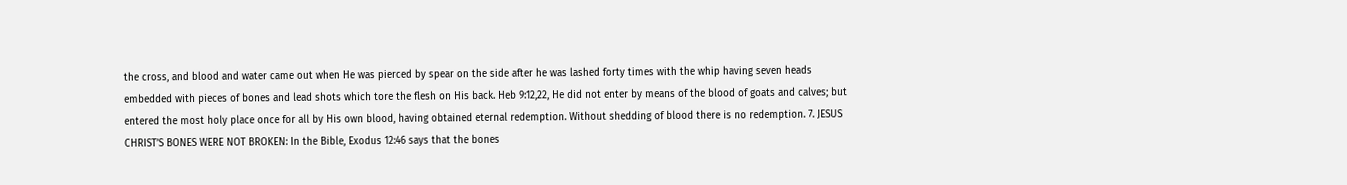the cross, and blood and water came out when He was pierced by spear on the side after he was lashed forty times with the whip having seven heads embedded with pieces of bones and lead shots which tore the flesh on His back. Heb 9:12,22, He did not enter by means of the blood of goats and calves; but entered the most holy place once for all by His own blood, having obtained eternal redemption. Without shedding of blood there is no redemption. 7. JESUS CHRIST’S BONES WERE NOT BROKEN: In the Bible, Exodus 12:46 says that the bones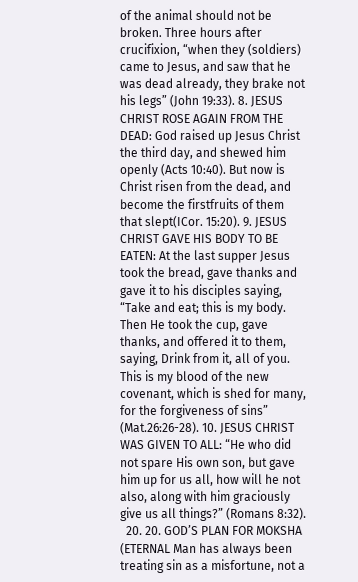of the animal should not be broken. Three hours after crucifixion, “when they (soldiers) came to Jesus, and saw that he was dead already, they brake not his legs” (John 19:33). 8. JESUS CHRIST ROSE AGAIN FROM THE DEAD: God raised up Jesus Christ the third day, and shewed him openly (Acts 10:40). But now is Christ risen from the dead, and become the firstfruits of them that slept(ICor. 15:20). 9. JESUS CHRIST GAVE HIS BODY TO BE EATEN: At the last supper Jesus took the bread, gave thanks and gave it to his disciples saying, “Take and eat; this is my body. Then He took the cup, gave thanks, and offered it to them, saying, Drink from it, all of you. This is my blood of the new covenant, which is shed for many, for the forgiveness of sins” (Mat.26:26-28). 10. JESUS CHRIST WAS GIVEN TO ALL: “He who did not spare His own son, but gave him up for us all, how will he not also, along with him graciously give us all things?” (Romans 8:32).
  20. 20. GOD’S PLAN FOR MOKSHA (ETERNAL Man has always been treating sin as a misfortune, not a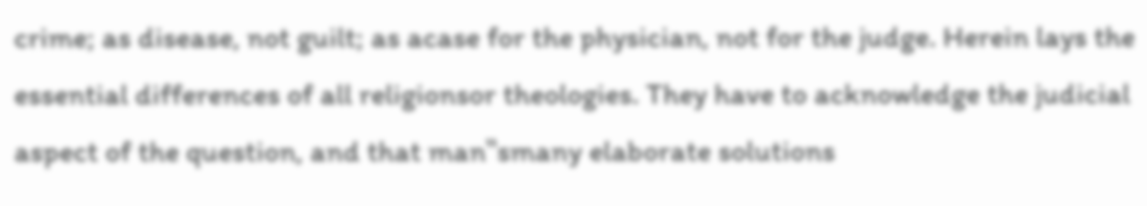crime; as disease, not guilt; as acase for the physician, not for the judge. Herein lays the essential differences of all religionsor theologies. They have to acknowledge the judicial aspect of the question, and that man‟smany elaborate solutions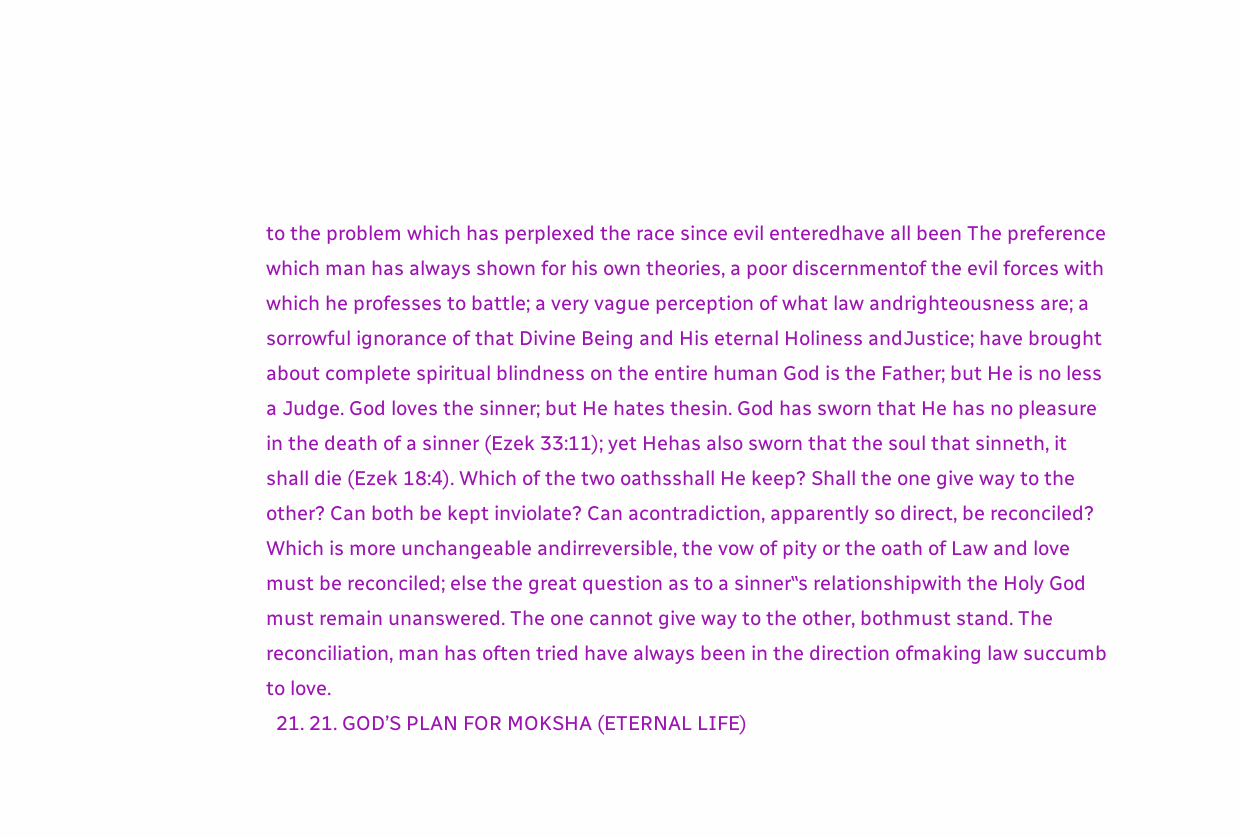to the problem which has perplexed the race since evil enteredhave all been The preference which man has always shown for his own theories, a poor discernmentof the evil forces with which he professes to battle; a very vague perception of what law andrighteousness are; a sorrowful ignorance of that Divine Being and His eternal Holiness andJustice; have brought about complete spiritual blindness on the entire human God is the Father; but He is no less a Judge. God loves the sinner; but He hates thesin. God has sworn that He has no pleasure in the death of a sinner (Ezek 33:11); yet Hehas also sworn that the soul that sinneth, it shall die (Ezek 18:4). Which of the two oathsshall He keep? Shall the one give way to the other? Can both be kept inviolate? Can acontradiction, apparently so direct, be reconciled? Which is more unchangeable andirreversible, the vow of pity or the oath of Law and love must be reconciled; else the great question as to a sinner‟s relationshipwith the Holy God must remain unanswered. The one cannot give way to the other, bothmust stand. The reconciliation, man has often tried have always been in the direction ofmaking law succumb to love.
  21. 21. GOD’S PLAN FOR MOKSHA (ETERNAL LIFE)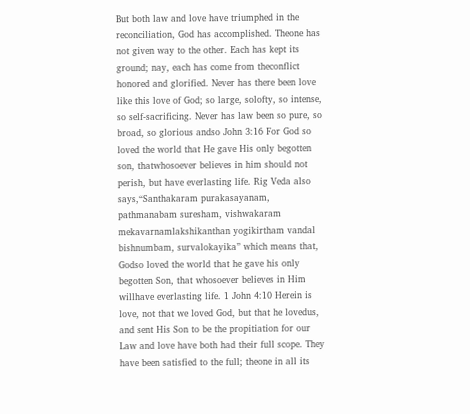But both law and love have triumphed in the reconciliation, God has accomplished. Theone has not given way to the other. Each has kept its ground; nay, each has come from theconflict honored and glorified. Never has there been love like this love of God; so large, solofty, so intense, so self-sacrificing. Never has law been so pure, so broad, so glorious andso John 3:16 For God so loved the world that He gave His only begotten son, thatwhosoever believes in him should not perish, but have everlasting life. Rig Veda also says,“Santhakaram purakasayanam, pathmanabam suresham, vishwakaram mekavarnamlakshikanthan yogikirtham vandal bishnumbam, survalokayika” which means that, Godso loved the world that he gave his only begotten Son, that whosoever believes in Him willhave everlasting life. 1 John 4:10 Herein is love, not that we loved God, but that he lovedus, and sent His Son to be the propitiation for our Law and love have both had their full scope. They have been satisfied to the full; theone in all its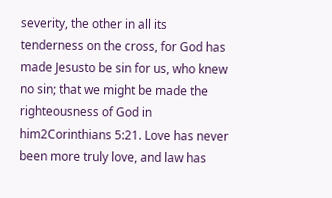severity, the other in all its tenderness on the cross, for God has made Jesusto be sin for us, who knew no sin; that we might be made the righteousness of God in him2Corinthians 5:21. Love has never been more truly love, and law has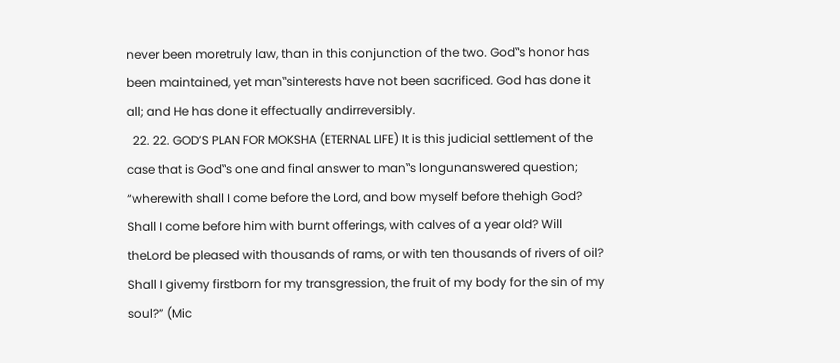never been moretruly law, than in this conjunction of the two. God‟s honor has been maintained, yet man‟sinterests have not been sacrificed. God has done it all; and He has done it effectually andirreversibly.
  22. 22. GOD’S PLAN FOR MOKSHA (ETERNAL LIFE) It is this judicial settlement of the case that is God‟s one and final answer to man‟s longunanswered question; “wherewith shall I come before the Lord, and bow myself before thehigh God? Shall I come before him with burnt offerings, with calves of a year old? Will theLord be pleased with thousands of rams, or with ten thousands of rivers of oil? Shall I givemy firstborn for my transgression, the fruit of my body for the sin of my soul?” (Mic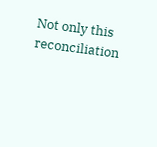Not only this reconciliation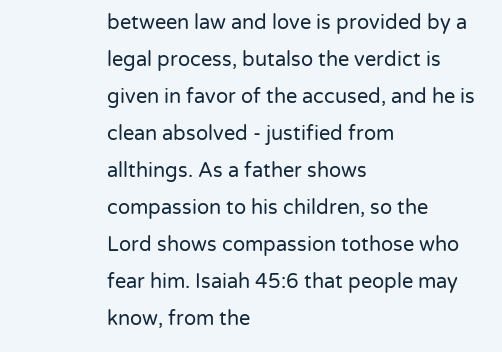between law and love is provided by a legal process, butalso the verdict is given in favor of the accused, and he is clean absolved - justified from allthings. As a father shows compassion to his children, so the Lord shows compassion tothose who fear him. Isaiah 45:6 that people may know, from the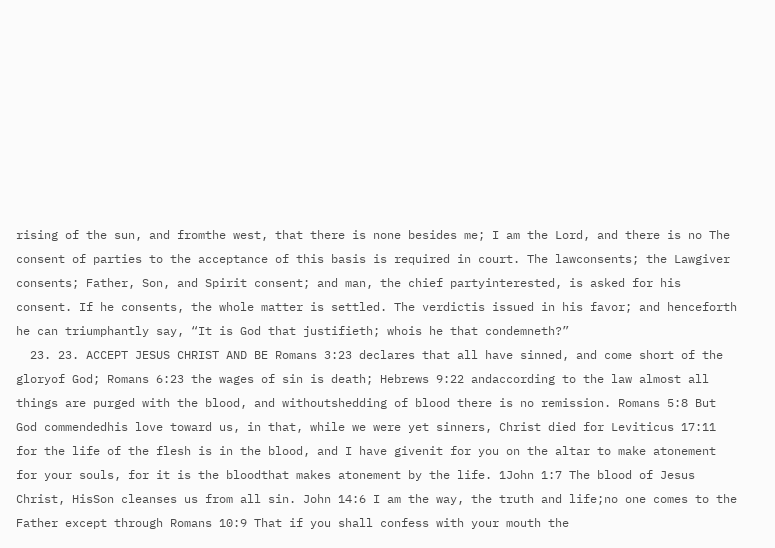rising of the sun, and fromthe west, that there is none besides me; I am the Lord, and there is no The consent of parties to the acceptance of this basis is required in court. The lawconsents; the Lawgiver consents; Father, Son, and Spirit consent; and man, the chief partyinterested, is asked for his consent. If he consents, the whole matter is settled. The verdictis issued in his favor; and henceforth he can triumphantly say, “It is God that justifieth; whois he that condemneth?”
  23. 23. ACCEPT JESUS CHRIST AND BE Romans 3:23 declares that all have sinned, and come short of the gloryof God; Romans 6:23 the wages of sin is death; Hebrews 9:22 andaccording to the law almost all things are purged with the blood, and withoutshedding of blood there is no remission. Romans 5:8 But God commendedhis love toward us, in that, while we were yet sinners, Christ died for Leviticus 17:11 for the life of the flesh is in the blood, and I have givenit for you on the altar to make atonement for your souls, for it is the bloodthat makes atonement by the life. 1John 1:7 The blood of Jesus Christ, HisSon cleanses us from all sin. John 14:6 I am the way, the truth and life;no one comes to the Father except through Romans 10:9 That if you shall confess with your mouth the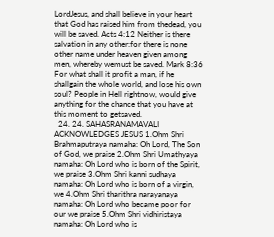LordJesus, and shall believe in your heart that God has raised him from thedead, you will be saved. Acts 4:12 Neither is there salvation in any other:for there is none other name under heaven given among men, whereby wemust be saved. Mark 8:36 For what shall it profit a man, if he shallgain the whole world, and lose his own soul? People in Hell rightnow, would give anything for the chance that you have at this moment to getsaved.
  24. 24. SAHASRANAMAVALI ACKNOWLEDGES JESUS 1.Ohm Shri Brahmaputraya namaha: Oh Lord, The Son of God, we praise 2.Ohm Shri Umathyaya namaha: Oh Lord who is born of the Spirit, we praise 3.Ohm Shri kanni sudhaya namaha: Oh Lord who is born of a virgin, we 4.Ohm Shri tharithra narayanaya namaha: Oh Lord who became poor for our we praise 5.Ohm Shri vidhiristaya namaha: Oh Lord who is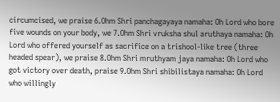circumcised, we praise 6.Ohm Shri panchagayaya namaha: Oh Lord who bore five wounds on your body, we 7.Ohm Shri vruksha shul aruthaya namaha: Oh Lord who offered yourself as sacrifice on a trishool-like tree (three headed spear), we praise 8.Ohm Shri mruthyam jaya namaha: Oh Lord who got victory over death, praise 9.Ohm Shri shibilistaya namaha: Oh Lord who willingly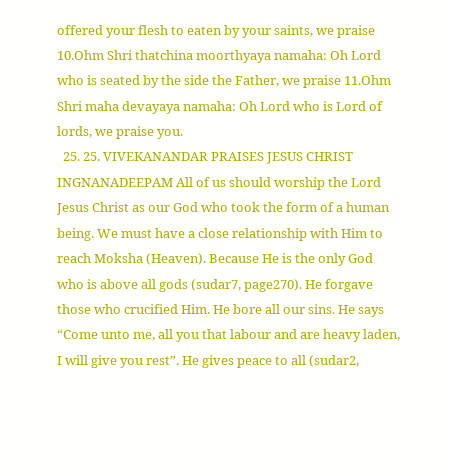offered your flesh to eaten by your saints, we praise 10.Ohm Shri thatchina moorthyaya namaha: Oh Lord who is seated by the side the Father, we praise 11.Ohm Shri maha devayaya namaha: Oh Lord who is Lord of lords, we praise you.
  25. 25. VIVEKANANDAR PRAISES JESUS CHRIST INGNANADEEPAM All of us should worship the Lord Jesus Christ as our God who took the form of a human being. We must have a close relationship with Him to reach Moksha (Heaven). Because He is the only God who is above all gods (sudar7, page270). He forgave those who crucified Him. He bore all our sins. He says “Come unto me, all you that labour and are heavy laden, I will give you rest”. He gives peace to all (sudar2,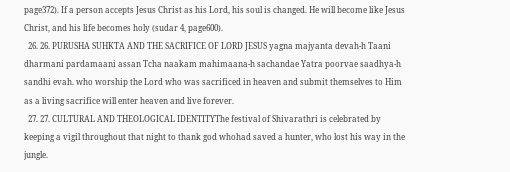page372). If a person accepts Jesus Christ as his Lord, his soul is changed. He will become like Jesus Christ, and his life becomes holy (sudar 4, page600).
  26. 26. PURUSHA SUHKTA AND THE SACRIFICE OF LORD JESUS yagna majyanta devah-h Taani dharmani pardamaani assan Tcha naakam mahimaana-h sachandae Yatra poorvae saadhya-h sandhi evah. who worship the Lord who was sacrificed in heaven and submit themselves to Him as a living sacrifice will enter heaven and live forever.
  27. 27. CULTURAL AND THEOLOGICAL IDENTITYThe festival of Shivarathri is celebrated by keeping a vigil throughout that night to thank god whohad saved a hunter, who lost his way in the jungle.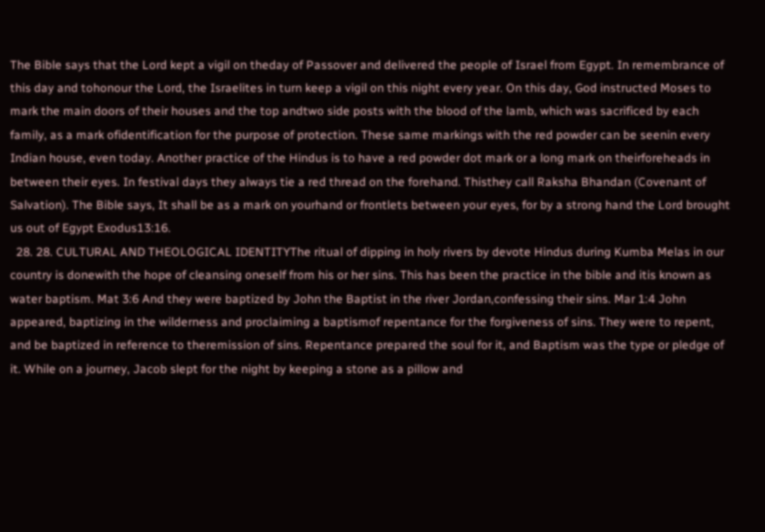The Bible says that the Lord kept a vigil on theday of Passover and delivered the people of Israel from Egypt. In remembrance of this day and tohonour the Lord, the Israelites in turn keep a vigil on this night every year. On this day, God instructed Moses to mark the main doors of their houses and the top andtwo side posts with the blood of the lamb, which was sacrificed by each family, as a mark ofidentification for the purpose of protection. These same markings with the red powder can be seenin every Indian house, even today. Another practice of the Hindus is to have a red powder dot mark or a long mark on theirforeheads in between their eyes. In festival days they always tie a red thread on the forehand. Thisthey call Raksha Bhandan (Covenant of Salvation). The Bible says, It shall be as a mark on yourhand or frontlets between your eyes, for by a strong hand the Lord brought us out of Egypt Exodus13:16.
  28. 28. CULTURAL AND THEOLOGICAL IDENTITYThe ritual of dipping in holy rivers by devote Hindus during Kumba Melas in our country is donewith the hope of cleansing oneself from his or her sins. This has been the practice in the bible and itis known as water baptism. Mat 3:6 And they were baptized by John the Baptist in the river Jordan,confessing their sins. Mar 1:4 John appeared, baptizing in the wilderness and proclaiming a baptismof repentance for the forgiveness of sins. They were to repent, and be baptized in reference to theremission of sins. Repentance prepared the soul for it, and Baptism was the type or pledge of it. While on a journey, Jacob slept for the night by keeping a stone as a pillow and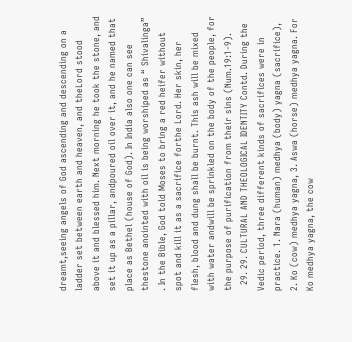dreamt,seeing angels of God ascending and descending on a ladder set between earth and heaven, and theLord stood above it and blessed him. Next morning he took the stone, and set it up as a pillar, andpoured oil over it, and he named that place as Bethel (house of God). In India also one can see thestone anointed with oil is being worshiped as “ Shivalinga” . In the Bible, God told Moses to bring a red heifer without spot and kill it as a sacrifice forthe Lord. Her skin, her flesh, blood and dung shall be burnt. This ash will be mixed with water andwill be sprinkled on the body of the people, for the purpose of purification from their sins (Num.19:1-9).
  29. 29. CULTURAL AND THEOLOGICAL IDENTITY Contd. During the Vedic period, three different kinds of sacrifices were in practice. 1. Nara (human) medhya (body) yagna (sacrifice), 2. Ko (cow) medhya yagna, 3. Aswa (horse) medhya yagna. For Ko medhya yagna, the cow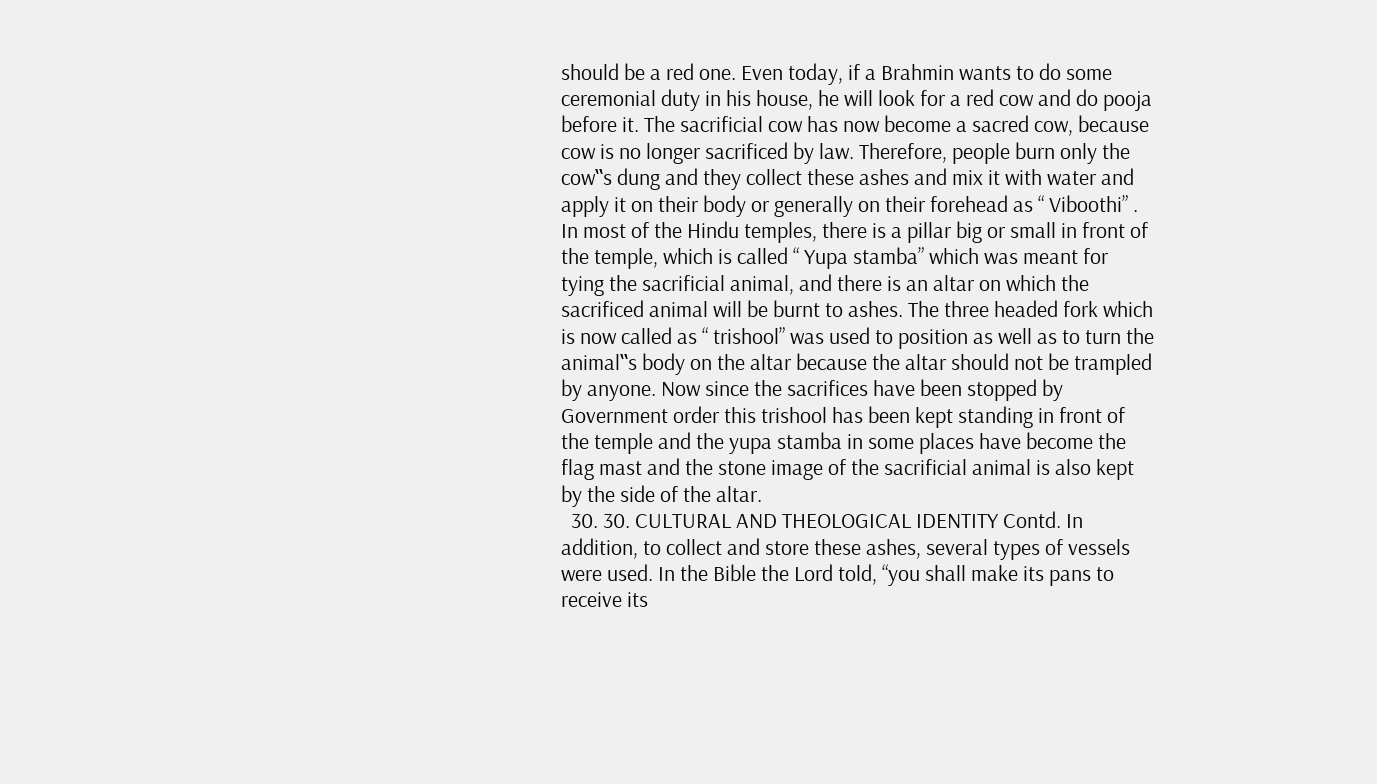should be a red one. Even today, if a Brahmin wants to do some ceremonial duty in his house, he will look for a red cow and do pooja before it. The sacrificial cow has now become a sacred cow, because cow is no longer sacrificed by law. Therefore, people burn only the cow‟s dung and they collect these ashes and mix it with water and apply it on their body or generally on their forehead as “ Viboothi” . In most of the Hindu temples, there is a pillar big or small in front of the temple, which is called “ Yupa stamba” which was meant for tying the sacrificial animal, and there is an altar on which the sacrificed animal will be burnt to ashes. The three headed fork which is now called as “ trishool” was used to position as well as to turn the animal‟s body on the altar because the altar should not be trampled by anyone. Now since the sacrifices have been stopped by Government order this trishool has been kept standing in front of the temple and the yupa stamba in some places have become the flag mast and the stone image of the sacrificial animal is also kept by the side of the altar.
  30. 30. CULTURAL AND THEOLOGICAL IDENTITY Contd. In addition, to collect and store these ashes, several types of vessels were used. In the Bible the Lord told, “you shall make its pans to receive its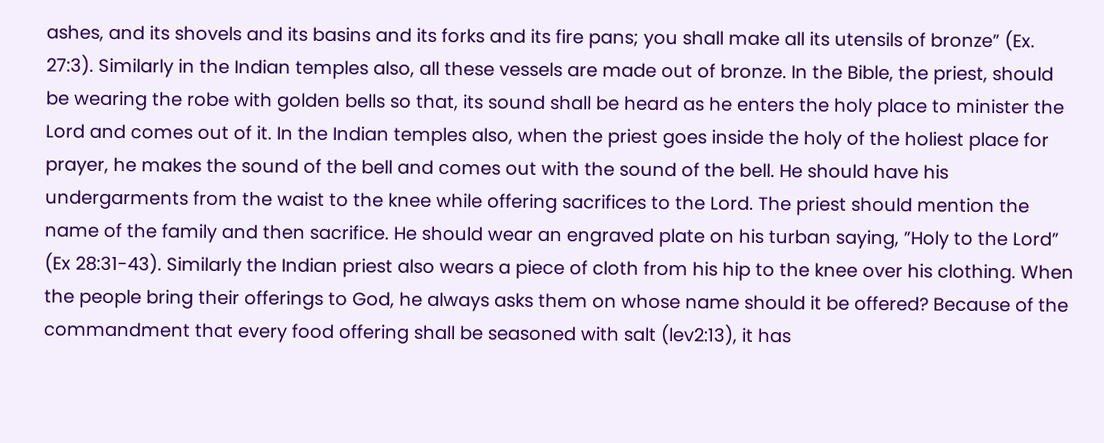ashes, and its shovels and its basins and its forks and its fire pans; you shall make all its utensils of bronze” (Ex. 27:3). Similarly in the Indian temples also, all these vessels are made out of bronze. In the Bible, the priest, should be wearing the robe with golden bells so that, its sound shall be heard as he enters the holy place to minister the Lord and comes out of it. In the Indian temples also, when the priest goes inside the holy of the holiest place for prayer, he makes the sound of the bell and comes out with the sound of the bell. He should have his undergarments from the waist to the knee while offering sacrifices to the Lord. The priest should mention the name of the family and then sacrifice. He should wear an engraved plate on his turban saying, ”Holy to the Lord” (Ex 28:31-43). Similarly the Indian priest also wears a piece of cloth from his hip to the knee over his clothing. When the people bring their offerings to God, he always asks them on whose name should it be offered? Because of the commandment that every food offering shall be seasoned with salt (lev2:13), it has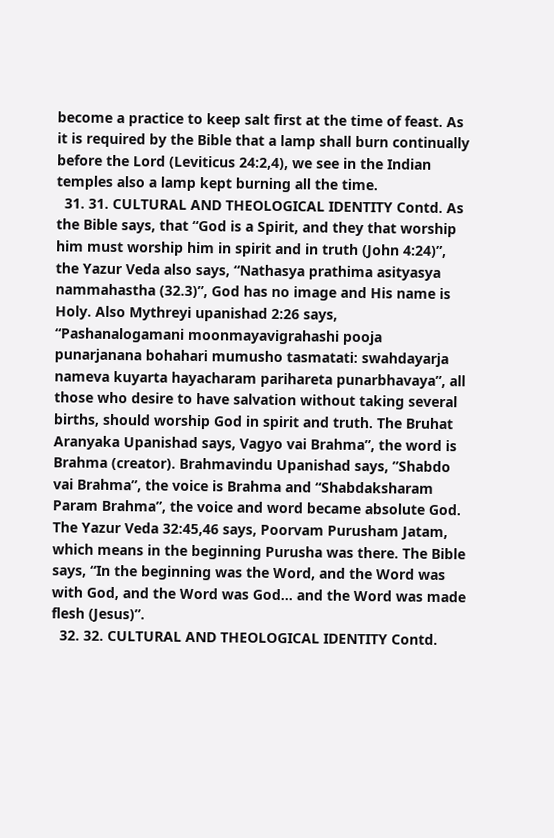become a practice to keep salt first at the time of feast. As it is required by the Bible that a lamp shall burn continually before the Lord (Leviticus 24:2,4), we see in the Indian temples also a lamp kept burning all the time.
  31. 31. CULTURAL AND THEOLOGICAL IDENTITY Contd. As the Bible says, that “God is a Spirit, and they that worship him must worship him in spirit and in truth (John 4:24)”, the Yazur Veda also says, “Nathasya prathima asityasya nammahastha (32.3)”, God has no image and His name is Holy. Also Mythreyi upanishad 2:26 says, “Pashanalogamani moonmayavigrahashi pooja punarjanana bohahari mumusho tasmatati: swahdayarja nameva kuyarta hayacharam parihareta punarbhavaya”, all those who desire to have salvation without taking several births, should worship God in spirit and truth. The Bruhat Aranyaka Upanishad says, Vagyo vai Brahma”, the word is Brahma (creator). Brahmavindu Upanishad says, ”Shabdo vai Brahma”, the voice is Brahma and “Shabdaksharam Param Brahma”, the voice and word became absolute God. The Yazur Veda 32:45,46 says, Poorvam Purusham Jatam, which means in the beginning Purusha was there. The Bible says, “In the beginning was the Word, and the Word was with God, and the Word was God... and the Word was made flesh (Jesus)”.
  32. 32. CULTURAL AND THEOLOGICAL IDENTITY Contd.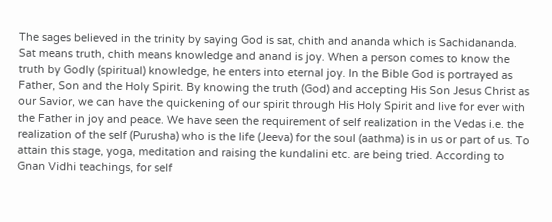The sages believed in the trinity by saying God is sat, chith and ananda which is Sachidananda. Sat means truth, chith means knowledge and anand is joy. When a person comes to know the truth by Godly (spiritual) knowledge, he enters into eternal joy. In the Bible God is portrayed as Father, Son and the Holy Spirit. By knowing the truth (God) and accepting His Son Jesus Christ as our Savior, we can have the quickening of our spirit through His Holy Spirit and live for ever with the Father in joy and peace. We have seen the requirement of self realization in the Vedas i.e. the realization of the self (Purusha) who is the life (Jeeva) for the soul (aathma) is in us or part of us. To attain this stage, yoga, meditation and raising the kundalini etc. are being tried. According to Gnan Vidhi teachings, for self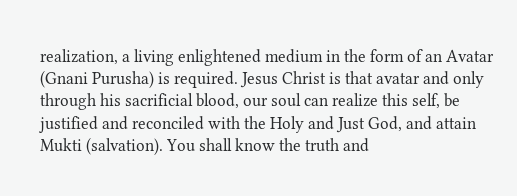realization, a living enlightened medium in the form of an Avatar (Gnani Purusha) is required. Jesus Christ is that avatar and only through his sacrificial blood, our soul can realize this self, be justified and reconciled with the Holy and Just God, and attain Mukti (salvation). You shall know the truth and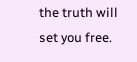the truth will set you free.